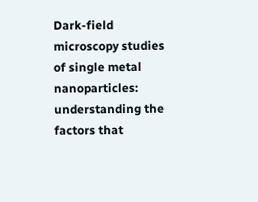Dark-field microscopy studies of single metal nanoparticles: understanding the factors that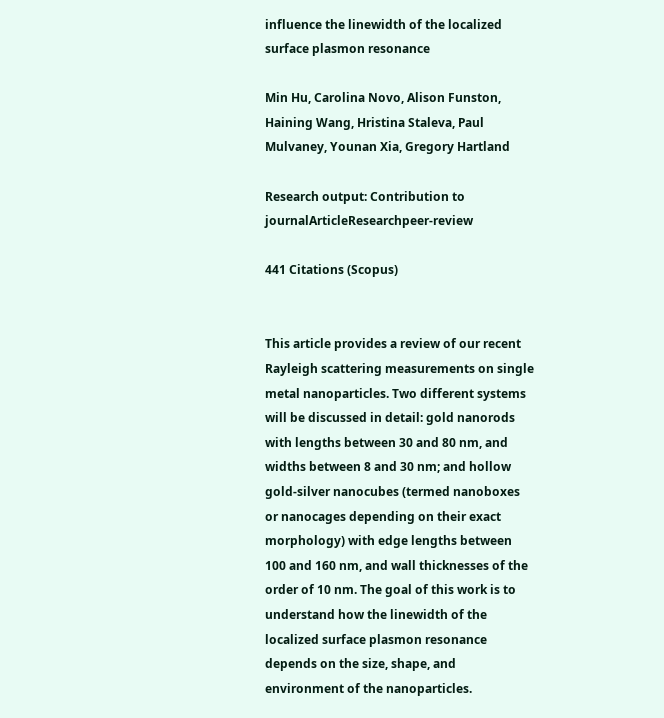influence the linewidth of the localized surface plasmon resonance

Min Hu, Carolina Novo, Alison Funston, Haining Wang, Hristina Staleva, Paul Mulvaney, Younan Xia, Gregory Hartland

Research output: Contribution to journalArticleResearchpeer-review

441 Citations (Scopus)


This article provides a review of our recent Rayleigh scattering measurements on single metal nanoparticles. Two different systems will be discussed in detail: gold nanorods with lengths between 30 and 80 nm, and widths between 8 and 30 nm; and hollow gold-silver nanocubes (termed nanoboxes or nanocages depending on their exact morphology) with edge lengths between 100 and 160 nm, and wall thicknesses of the order of 10 nm. The goal of this work is to understand how the linewidth of the localized surface plasmon resonance depends on the size, shape, and environment of the nanoparticles.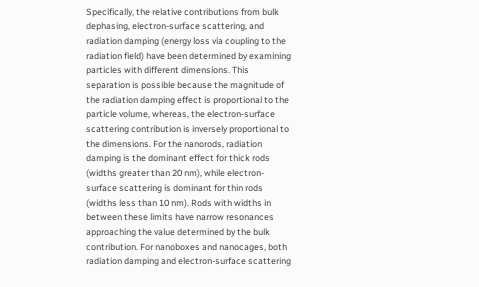Specifically, the relative contributions from bulk dephasing, electron-surface scattering, and radiation damping (energy loss via coupling to the radiation field) have been determined by examining particles with different dimensions. This separation is possible because the magnitude of the radiation damping effect is proportional to the particle volume, whereas, the electron-surface scattering contribution is inversely proportional to the dimensions. For the nanorods, radiation damping is the dominant effect for thick rods (widths greater than 20 nm), while electron-surface scattering is dominant for thin rods (widths less than 10 nm). Rods with widths in between these limits have narrow resonances approaching the value determined by the bulk contribution. For nanoboxes and nanocages, both radiation damping and electron-surface scattering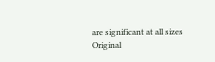are significant at all sizes
Original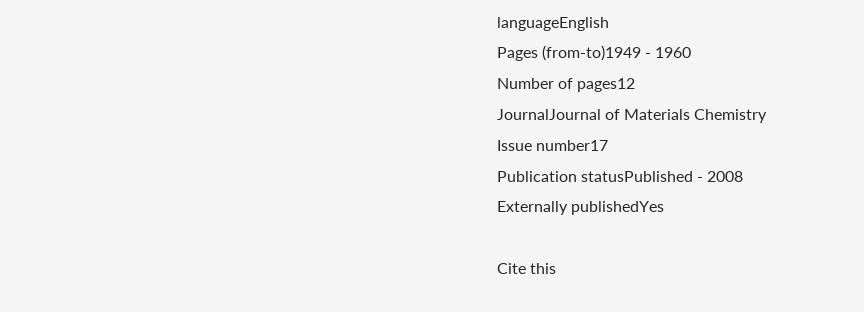languageEnglish
Pages (from-to)1949 - 1960
Number of pages12
JournalJournal of Materials Chemistry
Issue number17
Publication statusPublished - 2008
Externally publishedYes

Cite this